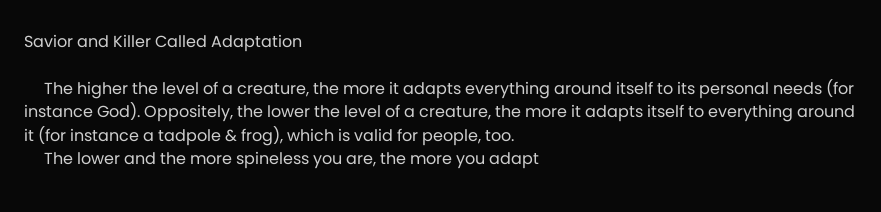Savior and Killer Called Adaptation

     The higher the level of a creature, the more it adapts everything around itself to its personal needs (for instance God). Oppositely, the lower the level of a creature, the more it adapts itself to everything around it (for instance a tadpole & frog), which is valid for people, too.
     The lower and the more spineless you are, the more you adapt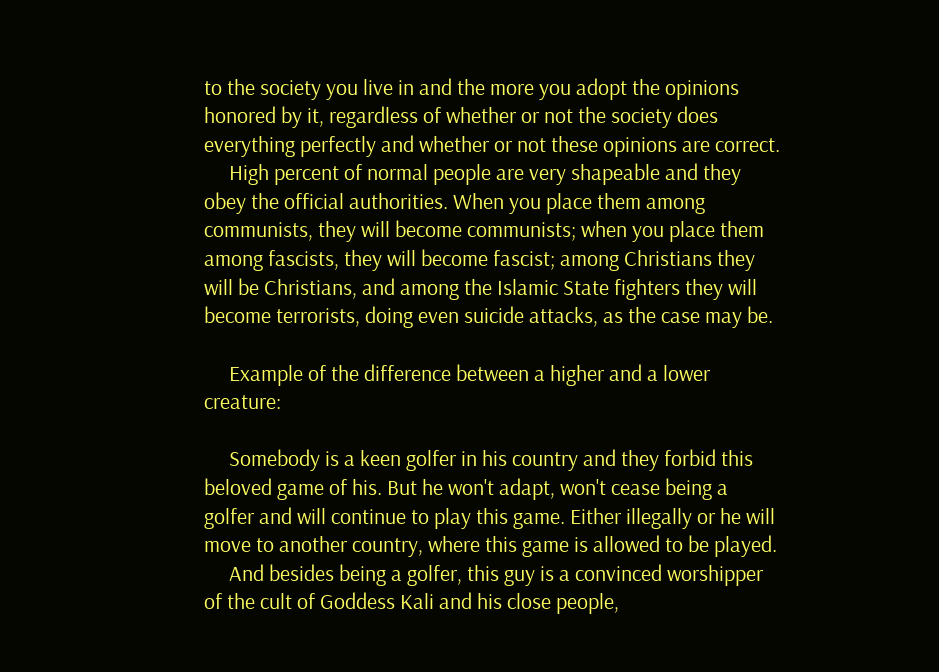to the society you live in and the more you adopt the opinions honored by it, regardless of whether or not the society does everything perfectly and whether or not these opinions are correct.
     High percent of normal people are very shapeable and they obey the official authorities. When you place them among communists, they will become communists; when you place them among fascists, they will become fascist; among Christians they will be Christians, and among the Islamic State fighters they will become terrorists, doing even suicide attacks, as the case may be.

     Example of the difference between a higher and a lower creature:

     Somebody is a keen golfer in his country and they forbid this beloved game of his. But he won't adapt, won't cease being a golfer and will continue to play this game. Either illegally or he will move to another country, where this game is allowed to be played.
     And besides being a golfer, this guy is a convinced worshipper of the cult of Goddess Kali and his close people,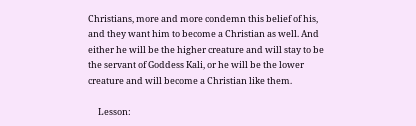Christians, more and more condemn this belief of his, and they want him to become a Christian as well. And either he will be the higher creature and will stay to be the servant of Goddess Kali, or he will be the lower creature and will become a Christian like them.

     Lesson: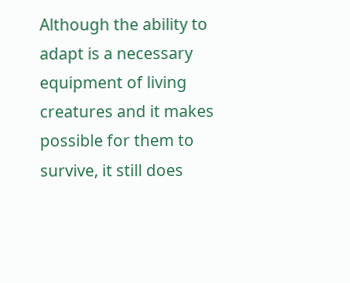Although the ability to adapt is a necessary equipment of living creatures and it makes possible for them to survive, it still does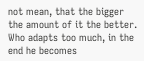not mean, that the bigger the amount of it the better. Who adapts too much, in the end he becomes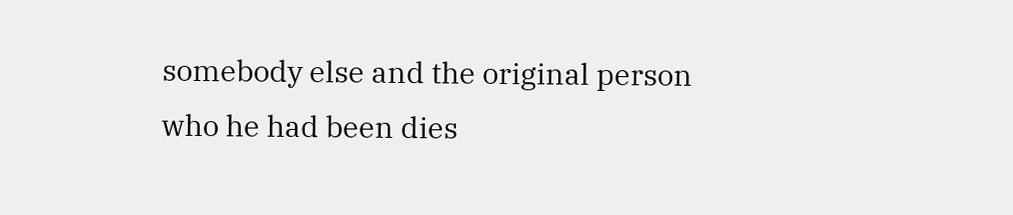somebody else and the original person who he had been dies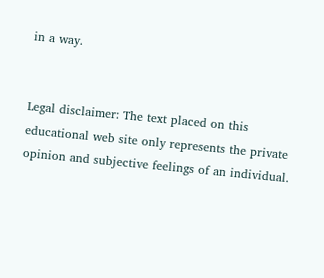in a way.


Legal disclaimer: The text placed on this educational web site only represents the private opinion and subjective feelings of an individual.